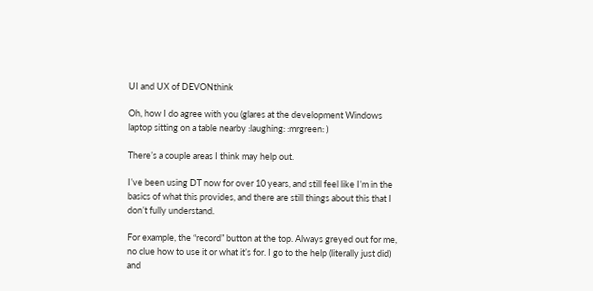UI and UX of DEVONthink

Oh, how I do agree with you (glares at the development Windows laptop sitting on a table nearby :laughing: :mrgreen: )

There’s a couple areas I think may help out.

I’ve been using DT now for over 10 years, and still feel like I’m in the basics of what this provides, and there are still things about this that I don’t fully understand.

For example, the “record” button at the top. Always greyed out for me, no clue how to use it or what it’s for. I go to the help (literally just did) and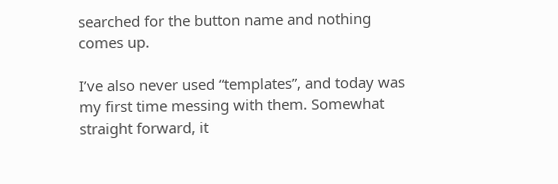searched for the button name and nothing comes up.

I’ve also never used “templates”, and today was my first time messing with them. Somewhat straight forward, it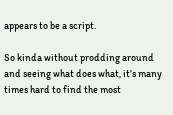appears to be a script.

So kinda without prodding around and seeing what does what, it’s many times hard to find the most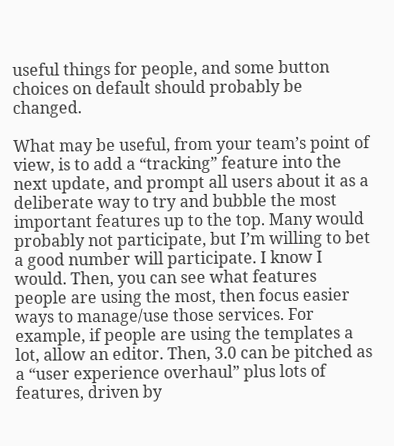useful things for people, and some button choices on default should probably be changed.

What may be useful, from your team’s point of view, is to add a “tracking” feature into the next update, and prompt all users about it as a deliberate way to try and bubble the most important features up to the top. Many would probably not participate, but I’m willing to bet a good number will participate. I know I would. Then, you can see what features people are using the most, then focus easier ways to manage/use those services. For example, if people are using the templates a lot, allow an editor. Then, 3.0 can be pitched as a “user experience overhaul” plus lots of features, driven by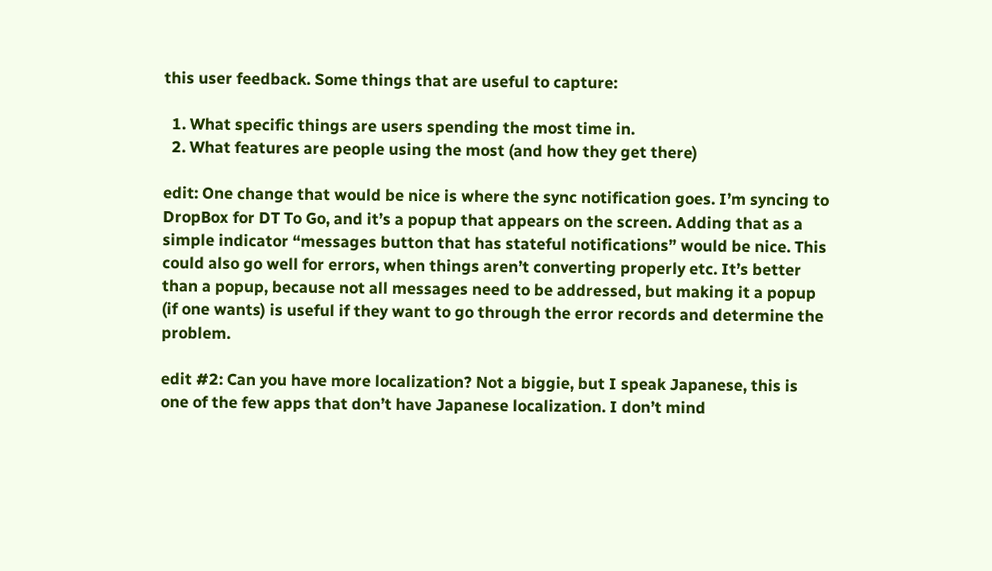this user feedback. Some things that are useful to capture:

  1. What specific things are users spending the most time in.
  2. What features are people using the most (and how they get there)

edit: One change that would be nice is where the sync notification goes. I’m syncing to DropBox for DT To Go, and it’s a popup that appears on the screen. Adding that as a simple indicator “messages button that has stateful notifications” would be nice. This could also go well for errors, when things aren’t converting properly etc. It’s better than a popup, because not all messages need to be addressed, but making it a popup (if one wants) is useful if they want to go through the error records and determine the problem.

edit #2: Can you have more localization? Not a biggie, but I speak Japanese, this is one of the few apps that don’t have Japanese localization. I don’t mind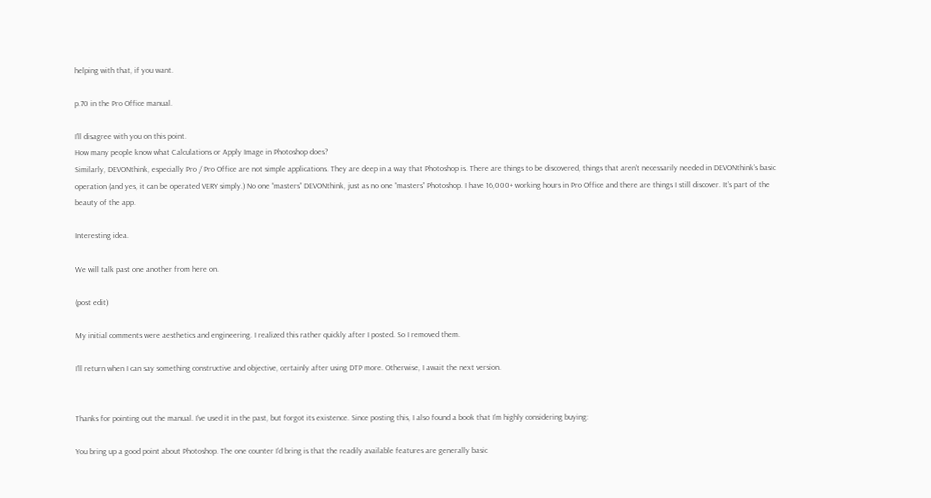helping with that, if you want.

p.70 in the Pro Office manual.

I’ll disagree with you on this point.
How many people know what Calculations or Apply Image in Photoshop does?
Similarly, DEVONthink, especially Pro / Pro Office are not simple applications. They are deep in a way that Photoshop is. There are things to be discovered, things that aren’t necessarily needed in DEVONthink’s basic operation (and yes, it can be operated VERY simply.) No one “masters” DEVONthink, just as no one “masters” Photoshop. I have 16,000+ working hours in Pro Office and there are things I still discover. It’s part of the beauty of the app.

Interesting idea.

We will talk past one another from here on.

(post edit)

My initial comments were aesthetics and engineering. I realized this rather quickly after I posted. So I removed them.

I’ll return when I can say something constructive and objective, certainly after using DTP more. Otherwise, I await the next version.


Thanks for pointing out the manual. I’ve used it in the past, but forgot its existence. Since posting this, I also found a book that I’m highly considering buying:

You bring up a good point about Photoshop. The one counter I’d bring is that the readily available features are generally basic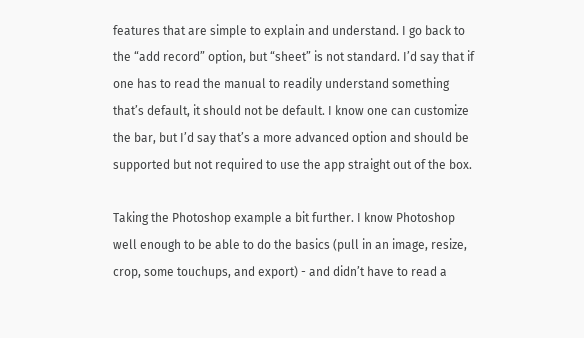features that are simple to explain and understand. I go back to the “add record” option, but “sheet” is not standard. I’d say that if one has to read the manual to readily understand something that’s default, it should not be default. I know one can customize the bar, but I’d say that’s a more advanced option and should be supported but not required to use the app straight out of the box.

Taking the Photoshop example a bit further. I know Photoshop well enough to be able to do the basics (pull in an image, resize, crop, some touchups, and export) - and didn’t have to read a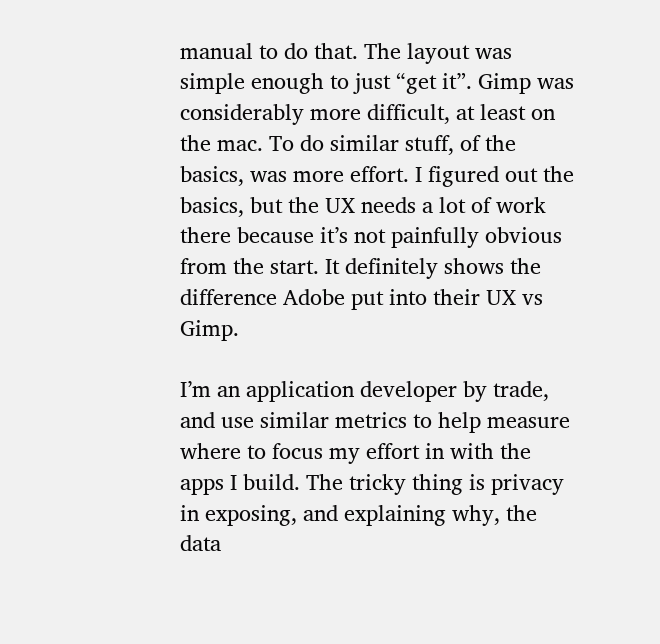manual to do that. The layout was simple enough to just “get it”. Gimp was considerably more difficult, at least on the mac. To do similar stuff, of the basics, was more effort. I figured out the basics, but the UX needs a lot of work there because it’s not painfully obvious from the start. It definitely shows the difference Adobe put into their UX vs Gimp.

I’m an application developer by trade, and use similar metrics to help measure where to focus my effort in with the apps I build. The tricky thing is privacy in exposing, and explaining why, the data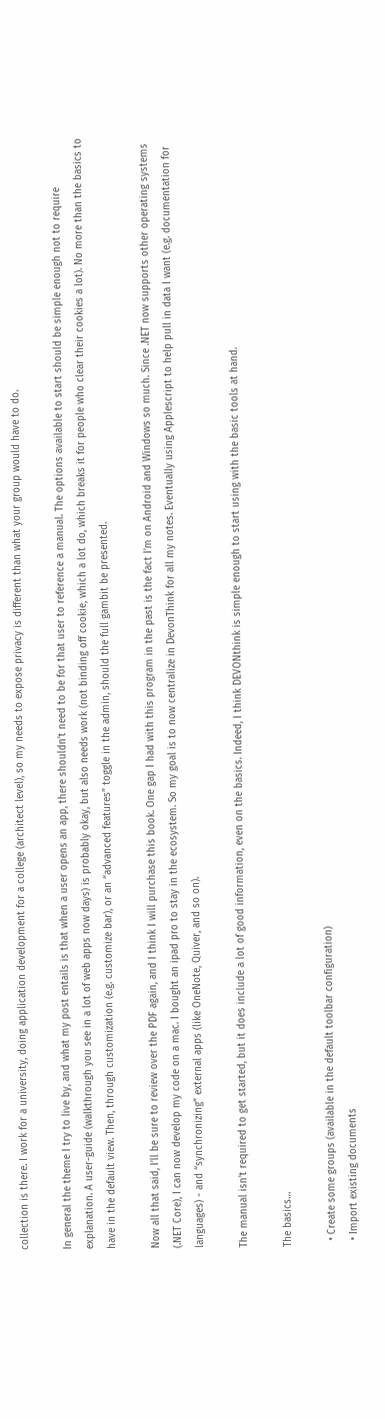collection is there. I work for a university, doing application development for a college (architect level), so my needs to expose privacy is different than what your group would have to do.

In general the theme I try to live by, and what my post entails is that when a user opens an app, there shouldn’t need to be for that user to reference a manual. The options available to start should be simple enough not to require explanation. A user-guide (walkthrough you see in a lot of web apps now days) is probably okay, but also needs work (not binding off cookie, which a lot do, which breaks it for people who clear their cookies a lot). No more than the basics to have in the default view. Then, through customization (e.g. customize bar), or an “advanced features” toggle in the admin, should the full gambit be presented.

Now all that said, I’ll be sure to review over the PDF again, and I think I will purchase this book. One gap I had with this program in the past is the fact I’m on Android and Windows so much. Since .NET now supports other operating systems (.NET Core), I can now develop my code on a mac. I bought an ipad pro to stay in the ecosystem. So my goal is to now centralize in DevonThink for all my notes. Eventually using Applescript to help pull in data I want (e.g. documentation for languages) - and “synchronizing” external apps (like OneNote, Quiver, and so on).

The manual isn’t required to get started, but it does include a lot of good information, even on the basics. Indeed, I think DEVONthink is simple enough to start using with the basic tools at hand.

The basics…

  • Create some groups (available in the default toolbar configuration)
  • Import existing documents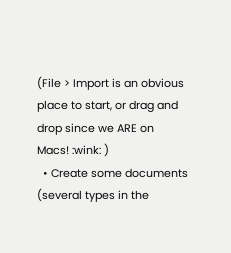(File > Import is an obvious place to start, or drag and drop since we ARE on Macs! :wink: )
  • Create some documents (several types in the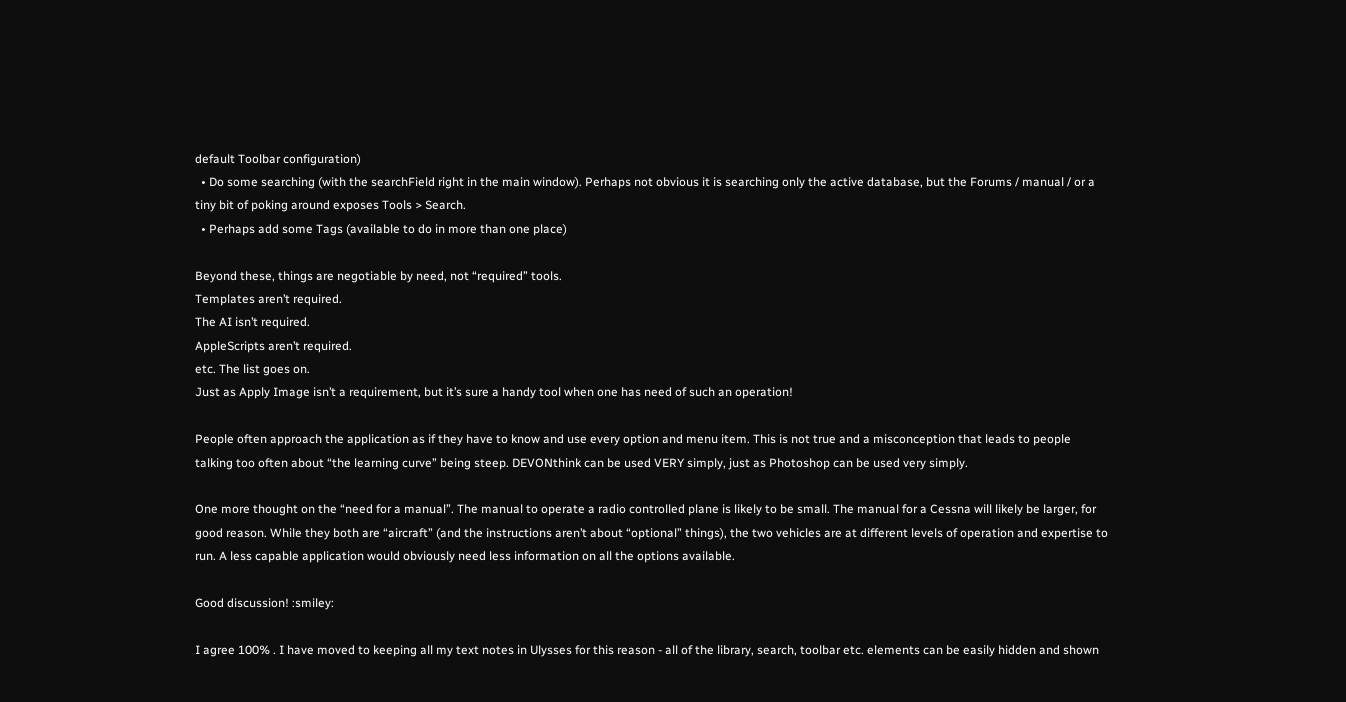default Toolbar configuration)
  • Do some searching (with the searchField right in the main window). Perhaps not obvious it is searching only the active database, but the Forums / manual / or a tiny bit of poking around exposes Tools > Search.
  • Perhaps add some Tags (available to do in more than one place)

Beyond these, things are negotiable by need, not “required” tools.
Templates aren’t required.
The AI isn’t required.
AppleScripts aren’t required.
etc. The list goes on.
Just as Apply Image isn’t a requirement, but it’s sure a handy tool when one has need of such an operation!

People often approach the application as if they have to know and use every option and menu item. This is not true and a misconception that leads to people talking too often about “the learning curve” being steep. DEVONthink can be used VERY simply, just as Photoshop can be used very simply.

One more thought on the “need for a manual”. The manual to operate a radio controlled plane is likely to be small. The manual for a Cessna will likely be larger, for good reason. While they both are “aircraft” (and the instructions aren’t about “optional” things), the two vehicles are at different levels of operation and expertise to run. A less capable application would obviously need less information on all the options available.

Good discussion! :smiley:

I agree 100% . I have moved to keeping all my text notes in Ulysses for this reason - all of the library, search, toolbar etc. elements can be easily hidden and shown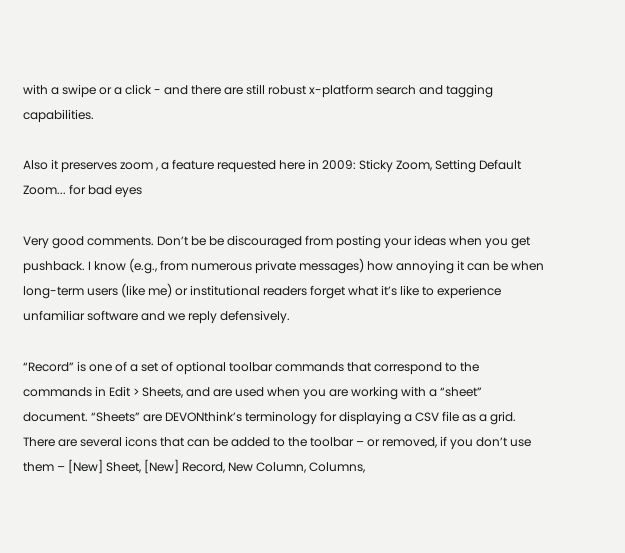with a swipe or a click - and there are still robust x-platform search and tagging capabilities.

Also it preserves zoom , a feature requested here in 2009: Sticky Zoom, Setting Default Zoom... for bad eyes

Very good comments. Don’t be be discouraged from posting your ideas when you get pushback. I know (e.g., from numerous private messages) how annoying it can be when long-term users (like me) or institutional readers forget what it’s like to experience unfamiliar software and we reply defensively.

“Record” is one of a set of optional toolbar commands that correspond to the commands in Edit > Sheets, and are used when you are working with a “sheet” document. “Sheets” are DEVONthink’s terminology for displaying a CSV file as a grid. There are several icons that can be added to the toolbar – or removed, if you don’t use them – [New] Sheet, [New] Record, New Column, Columns,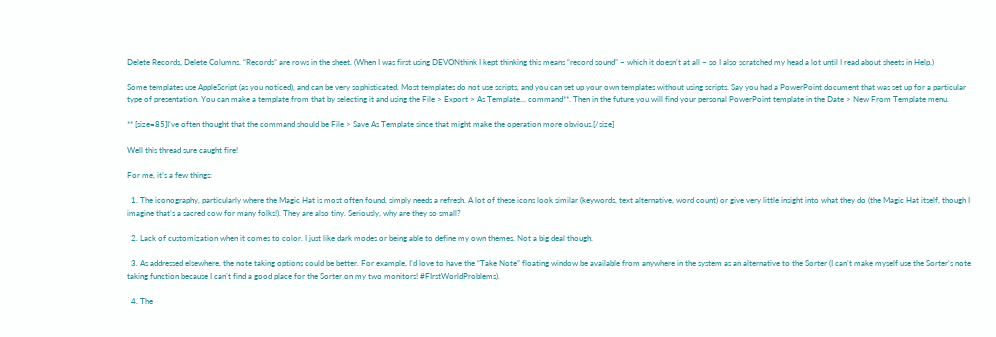Delete Records, Delete Columns. “Records” are rows in the sheet. (When I was first using DEVONthink I kept thinking this means “record sound” – which it doesn’t at all – so I also scratched my head a lot until I read about sheets in Help.)

Some templates use AppleScript (as you noticed), and can be very sophisticated. Most templates do not use scripts, and you can set up your own templates without using scripts. Say you had a PowerPoint document that was set up for a particular type of presentation. You can make a template from that by selecting it and using the File > Export > As Template… command**. Then in the future you will find your personal PowerPoint template in the Date > New From Template menu.

** [size=85]I’ve often thought that the command should be File > Save As Template since that might make the operation more obvious.[/size]

Well this thread sure caught fire!

For me, it’s a few things:

  1. The iconography, particularly where the Magic Hat is most often found, simply needs a refresh. A lot of these icons look similar (keywords, text alternative, word count) or give very little insight into what they do (the Magic Hat itself, though I imagine that’s a sacred cow for many folks!). They are also tiny. Seriously, why are they so small?

  2. Lack of customization when it comes to color. I just like dark modes or being able to define my own themes. Not a big deal though.

  3. As addressed elsewhere, the note taking options could be better. For example, I’d love to have the “Take Note” floating window be available from anywhere in the system as an alternative to the Sorter (I can’t make myself use the Sorter’s note taking function because I can’t find a good place for the Sorter on my two monitors! #FIrstWorldProblems).

  4. The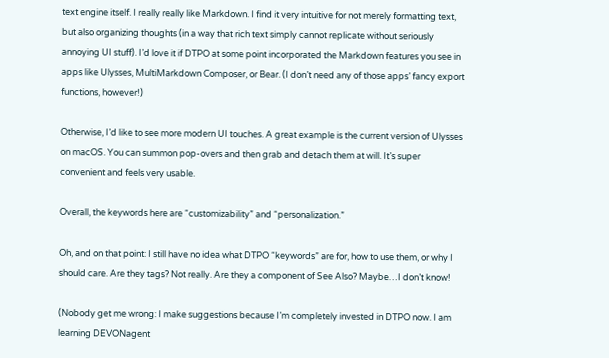text engine itself. I really really like Markdown. I find it very intuitive for not merely formatting text, but also organizing thoughts (in a way that rich text simply cannot replicate without seriously annoying UI stuff). I’d love it if DTPO at some point incorporated the Markdown features you see in apps like Ulysses, MultiMarkdown Composer, or Bear. (I don’t need any of those apps’ fancy export functions, however!)

Otherwise, I’d like to see more modern UI touches. A great example is the current version of Ulysses on macOS. You can summon pop-overs and then grab and detach them at will. It’s super convenient and feels very usable.

Overall, the keywords here are “customizability” and “personalization.”

Oh, and on that point: I still have no idea what DTPO “keywords” are for, how to use them, or why I should care. Are they tags? Not really. Are they a component of See Also? Maybe…I don’t know!

(Nobody get me wrong: I make suggestions because I’m completely invested in DTPO now. I am learning DEVONagent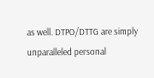as well. DTPO/DTTG are simply unparalleled personal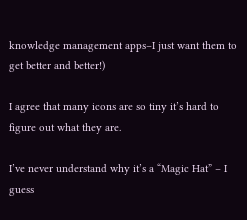knowledge management apps–I just want them to get better and better!)

I agree that many icons are so tiny it’s hard to figure out what they are.

I’ve never understand why it’s a “Magic Hat” – I guess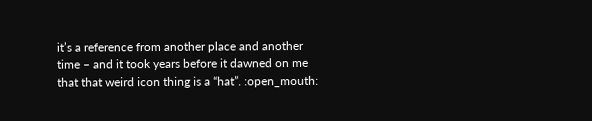it’s a reference from another place and another time – and it took years before it dawned on me that that weird icon thing is a “hat”. :open_mouth: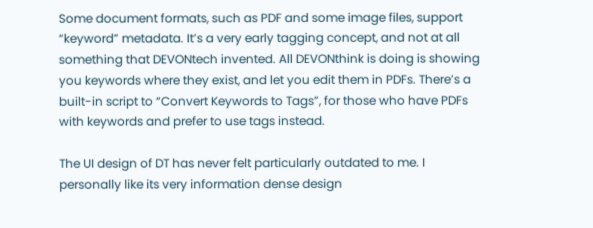Some document formats, such as PDF and some image files, support “keyword” metadata. It’s a very early tagging concept, and not at all something that DEVONtech invented. All DEVONthink is doing is showing you keywords where they exist, and let you edit them in PDFs. There’s a built-in script to “Convert Keywords to Tags”, for those who have PDFs with keywords and prefer to use tags instead.

The UI design of DT has never felt particularly outdated to me. I personally like its very information dense design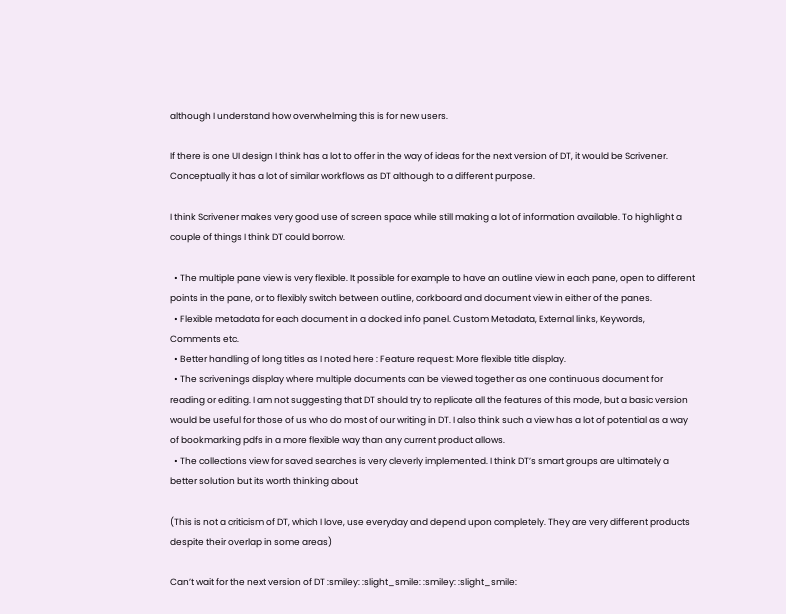although I understand how overwhelming this is for new users.

If there is one UI design I think has a lot to offer in the way of ideas for the next version of DT, it would be Scrivener. Conceptually it has a lot of similar workflows as DT although to a different purpose.

I think Scrivener makes very good use of screen space while still making a lot of information available. To highlight a couple of things I think DT could borrow.

  • The multiple pane view is very flexible. It possible for example to have an outline view in each pane, open to different points in the pane, or to flexibly switch between outline, corkboard and document view in either of the panes.
  • Flexible metadata for each document in a docked info panel. Custom Metadata, External links, Keywords, Comments etc.
  • Better handling of long titles as I noted here : Feature request: More flexible title display.
  • The scrivenings display where multiple documents can be viewed together as one continuous document for reading or editing. I am not suggesting that DT should try to replicate all the features of this mode, but a basic version would be useful for those of us who do most of our writing in DT. I also think such a view has a lot of potential as a way of bookmarking pdfs in a more flexible way than any current product allows.
  • The collections view for saved searches is very cleverly implemented. I think DT’s smart groups are ultimately a better solution but its worth thinking about

(This is not a criticism of DT, which I love, use everyday and depend upon completely. They are very different products despite their overlap in some areas)

Can’t wait for the next version of DT :smiley: :slight_smile: :smiley: :slight_smile: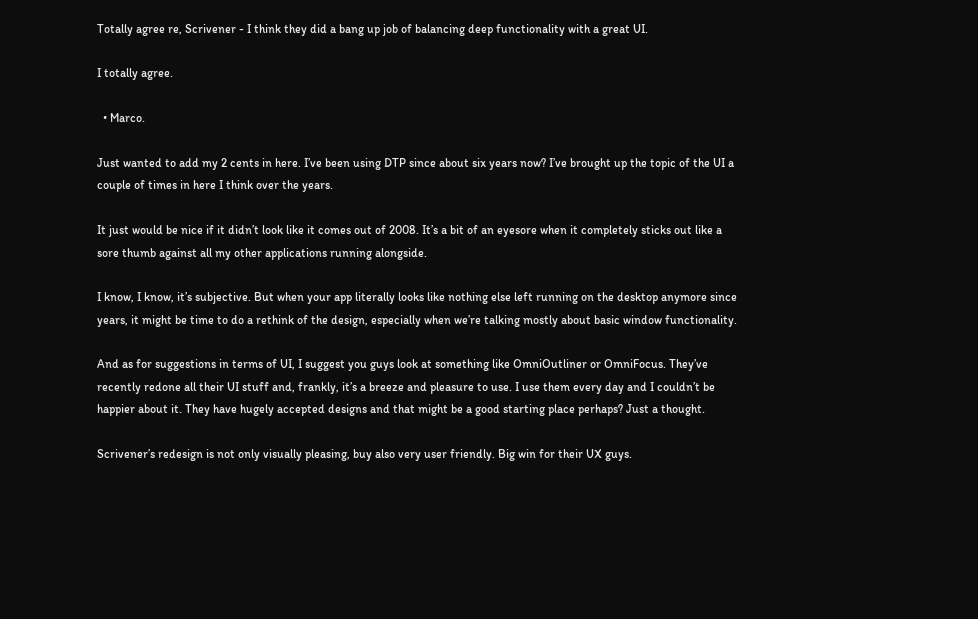Totally agree re, Scrivener - I think they did a bang up job of balancing deep functionality with a great UI.

I totally agree.

  • Marco.

Just wanted to add my 2 cents in here. I’ve been using DTP since about six years now? I’ve brought up the topic of the UI a couple of times in here I think over the years.

It just would be nice if it didn’t look like it comes out of 2008. It’s a bit of an eyesore when it completely sticks out like a sore thumb against all my other applications running alongside.

I know, I know, it’s subjective. But when your app literally looks like nothing else left running on the desktop anymore since years, it might be time to do a rethink of the design, especially when we’re talking mostly about basic window functionality.

And as for suggestions in terms of UI, I suggest you guys look at something like OmniOutliner or OmniFocus. They’ve recently redone all their UI stuff and, frankly, it’s a breeze and pleasure to use. I use them every day and I couldn’t be happier about it. They have hugely accepted designs and that might be a good starting place perhaps? Just a thought.

Scrivener’s redesign is not only visually pleasing, buy also very user friendly. Big win for their UX guys.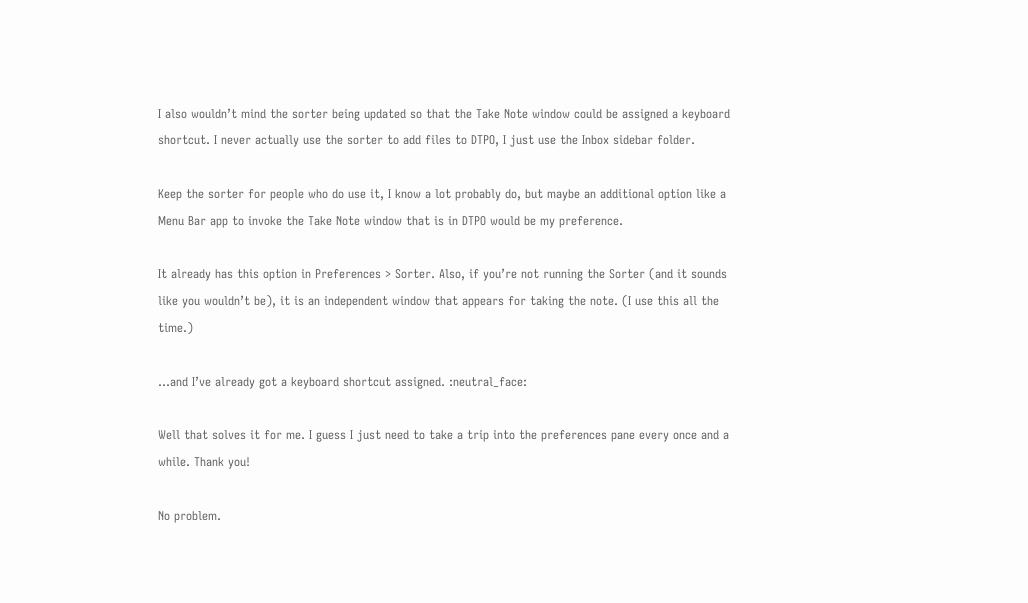I also wouldn’t mind the sorter being updated so that the Take Note window could be assigned a keyboard shortcut. I never actually use the sorter to add files to DTPO, I just use the Inbox sidebar folder.

Keep the sorter for people who do use it, I know a lot probably do, but maybe an additional option like a Menu Bar app to invoke the Take Note window that is in DTPO would be my preference.

It already has this option in Preferences > Sorter. Also, if you’re not running the Sorter (and it sounds like you wouldn’t be), it is an independent window that appears for taking the note. (I use this all the time.)

…and I’ve already got a keyboard shortcut assigned. :neutral_face:

Well that solves it for me. I guess I just need to take a trip into the preferences pane every once and a while. Thank you!

No problem.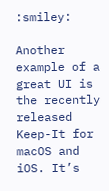:smiley:

Another example of a great UI is the recently released Keep-It for macOS and iOS. It’s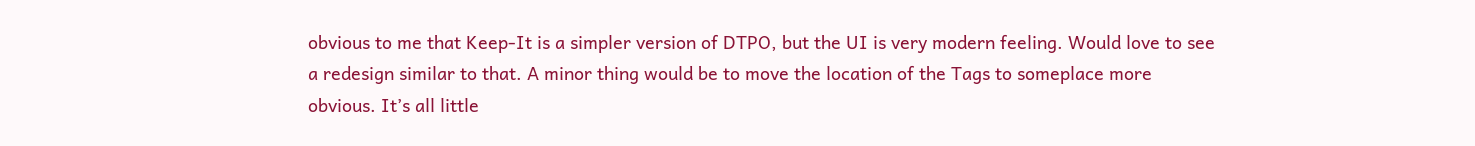obvious to me that Keep-It is a simpler version of DTPO, but the UI is very modern feeling. Would love to see a redesign similar to that. A minor thing would be to move the location of the Tags to someplace more obvious. It’s all little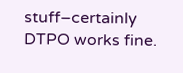stuff–certainly DTPO works fine.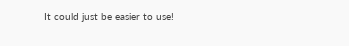It could just be easier to use!